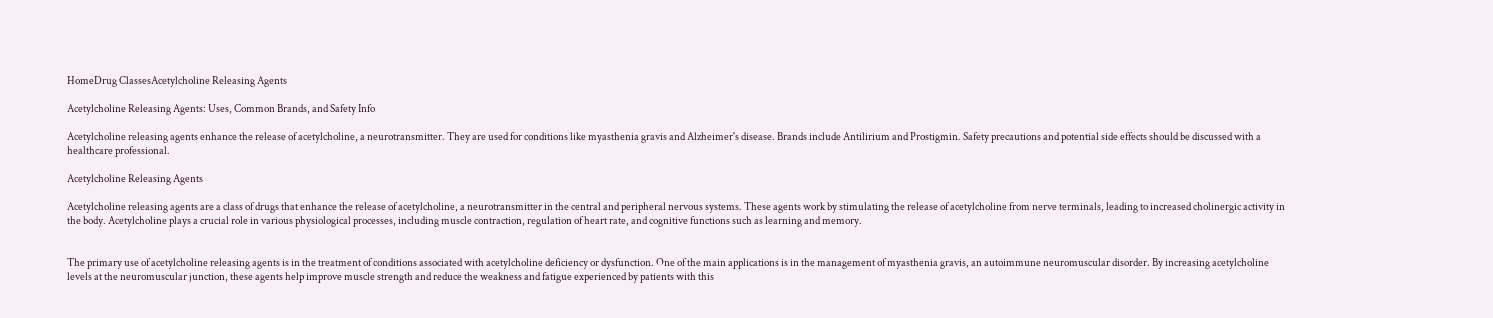HomeDrug ClassesAcetylcholine Releasing Agents

Acetylcholine Releasing Agents: Uses, Common Brands, and Safety Info

Acetylcholine releasing agents enhance the release of acetylcholine, a neurotransmitter. They are used for conditions like myasthenia gravis and Alzheimer's disease. Brands include Antilirium and Prostigmin. Safety precautions and potential side effects should be discussed with a healthcare professional.

Acetylcholine Releasing Agents

Acetylcholine releasing agents are a class of drugs that enhance the release of acetylcholine, a neurotransmitter in the central and peripheral nervous systems. These agents work by stimulating the release of acetylcholine from nerve terminals, leading to increased cholinergic activity in the body. Acetylcholine plays a crucial role in various physiological processes, including muscle contraction, regulation of heart rate, and cognitive functions such as learning and memory.


The primary use of acetylcholine releasing agents is in the treatment of conditions associated with acetylcholine deficiency or dysfunction. One of the main applications is in the management of myasthenia gravis, an autoimmune neuromuscular disorder. By increasing acetylcholine levels at the neuromuscular junction, these agents help improve muscle strength and reduce the weakness and fatigue experienced by patients with this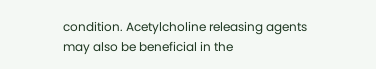condition. Acetylcholine releasing agents may also be beneficial in the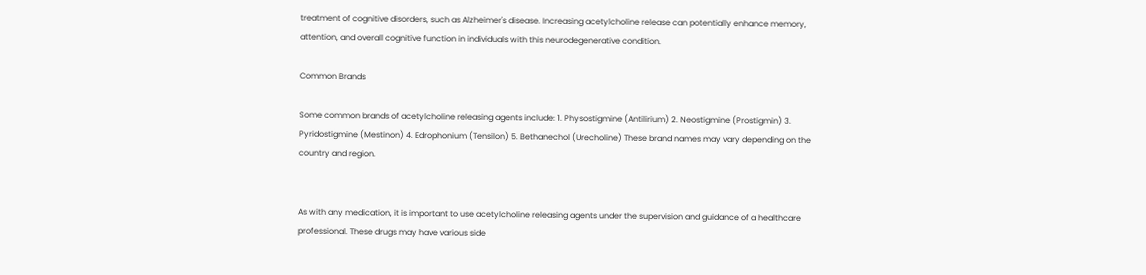treatment of cognitive disorders, such as Alzheimer's disease. Increasing acetylcholine release can potentially enhance memory, attention, and overall cognitive function in individuals with this neurodegenerative condition.

Common Brands

Some common brands of acetylcholine releasing agents include: 1. Physostigmine (Antilirium) 2. Neostigmine (Prostigmin) 3. Pyridostigmine (Mestinon) 4. Edrophonium (Tensilon) 5. Bethanechol (Urecholine) These brand names may vary depending on the country and region.


As with any medication, it is important to use acetylcholine releasing agents under the supervision and guidance of a healthcare professional. These drugs may have various side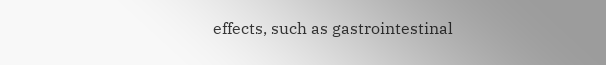effects, such as gastrointestinal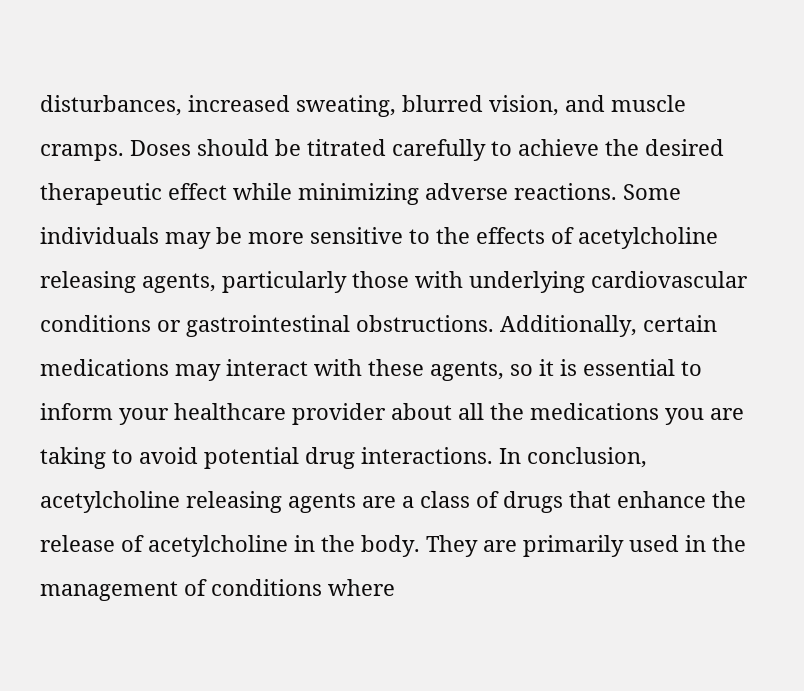disturbances, increased sweating, blurred vision, and muscle cramps. Doses should be titrated carefully to achieve the desired therapeutic effect while minimizing adverse reactions. Some individuals may be more sensitive to the effects of acetylcholine releasing agents, particularly those with underlying cardiovascular conditions or gastrointestinal obstructions. Additionally, certain medications may interact with these agents, so it is essential to inform your healthcare provider about all the medications you are taking to avoid potential drug interactions. In conclusion, acetylcholine releasing agents are a class of drugs that enhance the release of acetylcholine in the body. They are primarily used in the management of conditions where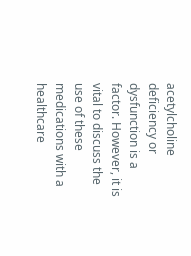acetylcholine deficiency or dysfunction is a factor. However, it is vital to discuss the use of these medications with a healthcare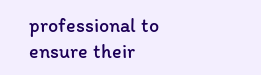professional to ensure their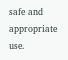safe and appropriate use.